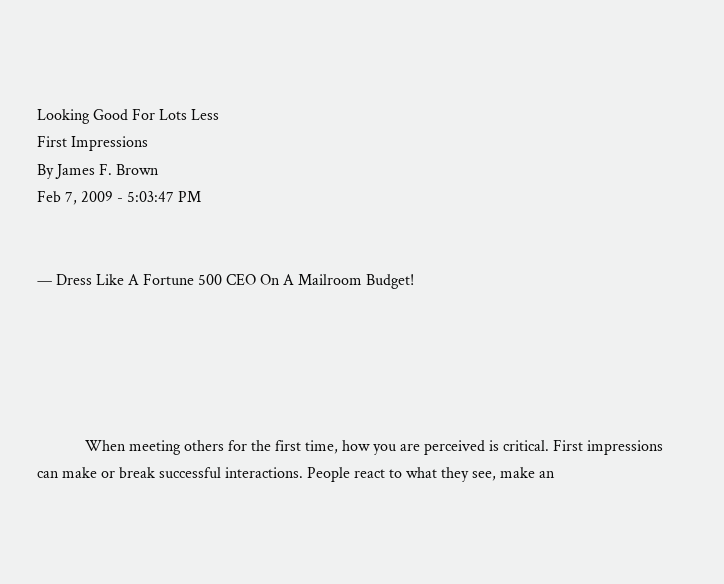Looking Good For Lots Less
First Impressions
By James F. Brown
Feb 7, 2009 - 5:03:47 PM


— Dress Like A Fortune 500 CEO On A Mailroom Budget!





            When meeting others for the first time, how you are perceived is critical. First impressions can make or break successful interactions. People react to what they see, make an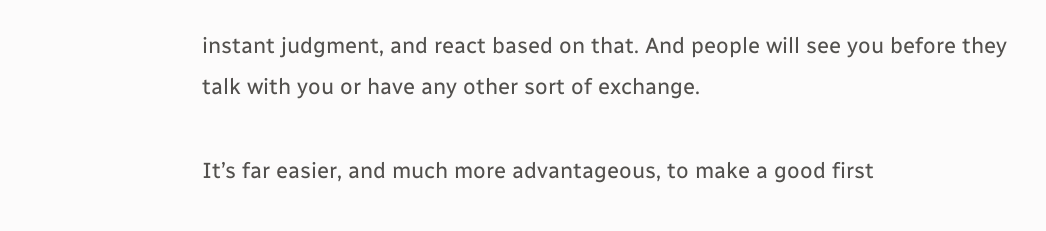instant judgment, and react based on that. And people will see you before they talk with you or have any other sort of exchange.

It’s far easier, and much more advantageous, to make a good first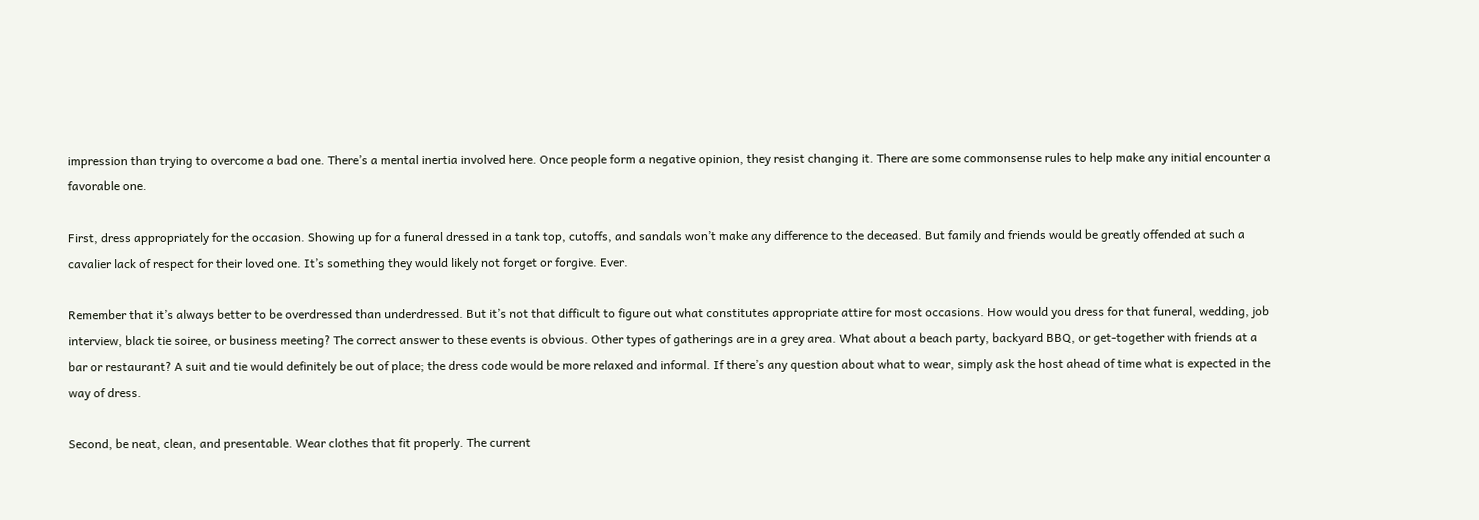impression than trying to overcome a bad one. There’s a mental inertia involved here. Once people form a negative opinion, they resist changing it. There are some commonsense rules to help make any initial encounter a favorable one.

First, dress appropriately for the occasion. Showing up for a funeral dressed in a tank top, cutoffs, and sandals won’t make any difference to the deceased. But family and friends would be greatly offended at such a cavalier lack of respect for their loved one. It’s something they would likely not forget or forgive. Ever.

Remember that it’s always better to be overdressed than underdressed. But it’s not that difficult to figure out what constitutes appropriate attire for most occasions. How would you dress for that funeral, wedding, job interview, black tie soiree, or business meeting? The correct answer to these events is obvious. Other types of gatherings are in a grey area. What about a beach party, backyard BBQ, or get-together with friends at a bar or restaurant? A suit and tie would definitely be out of place; the dress code would be more relaxed and informal. If there’s any question about what to wear, simply ask the host ahead of time what is expected in the way of dress.

Second, be neat, clean, and presentable. Wear clothes that fit properly. The current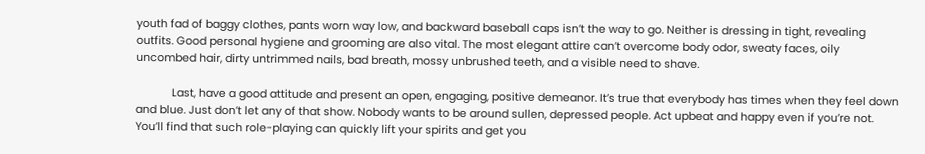youth fad of baggy clothes, pants worn way low, and backward baseball caps isn’t the way to go. Neither is dressing in tight, revealing outfits. Good personal hygiene and grooming are also vital. The most elegant attire can’t overcome body odor, sweaty faces, oily uncombed hair, dirty untrimmed nails, bad breath, mossy unbrushed teeth, and a visible need to shave.

            Last, have a good attitude and present an open, engaging, positive demeanor. It’s true that everybody has times when they feel down and blue. Just don’t let any of that show. Nobody wants to be around sullen, depressed people. Act upbeat and happy even if you’re not. You’ll find that such role-playing can quickly lift your spirits and get you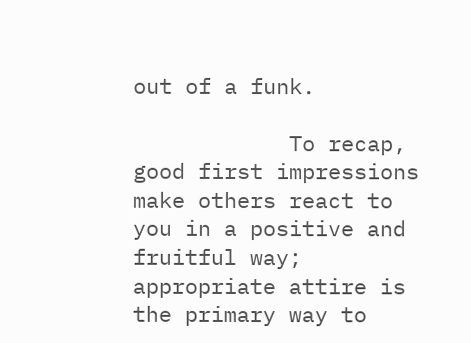out of a funk.

            To recap, good first impressions make others react to you in a positive and fruitful way; appropriate attire is the primary way to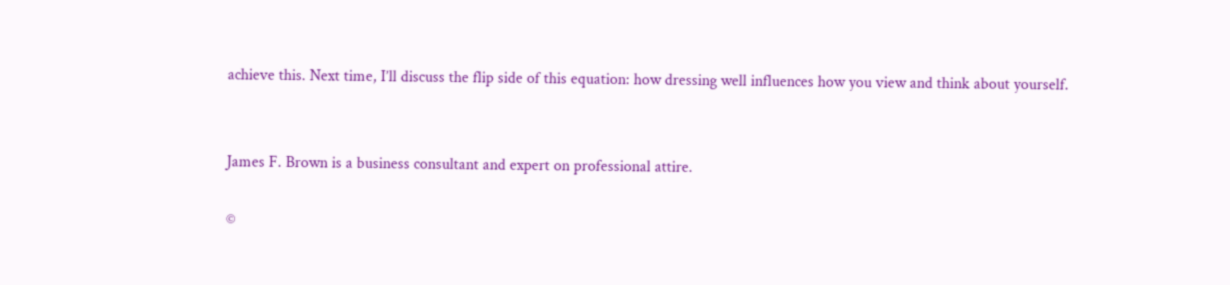achieve this. Next time, I’ll discuss the flip side of this equation: how dressing well influences how you view and think about yourself.


James F. Brown is a business consultant and expert on professional attire.

©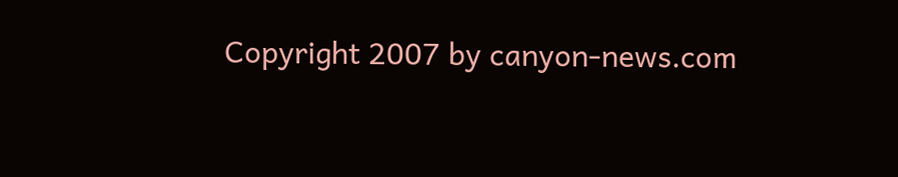Copyright 2007 by canyon-news.com